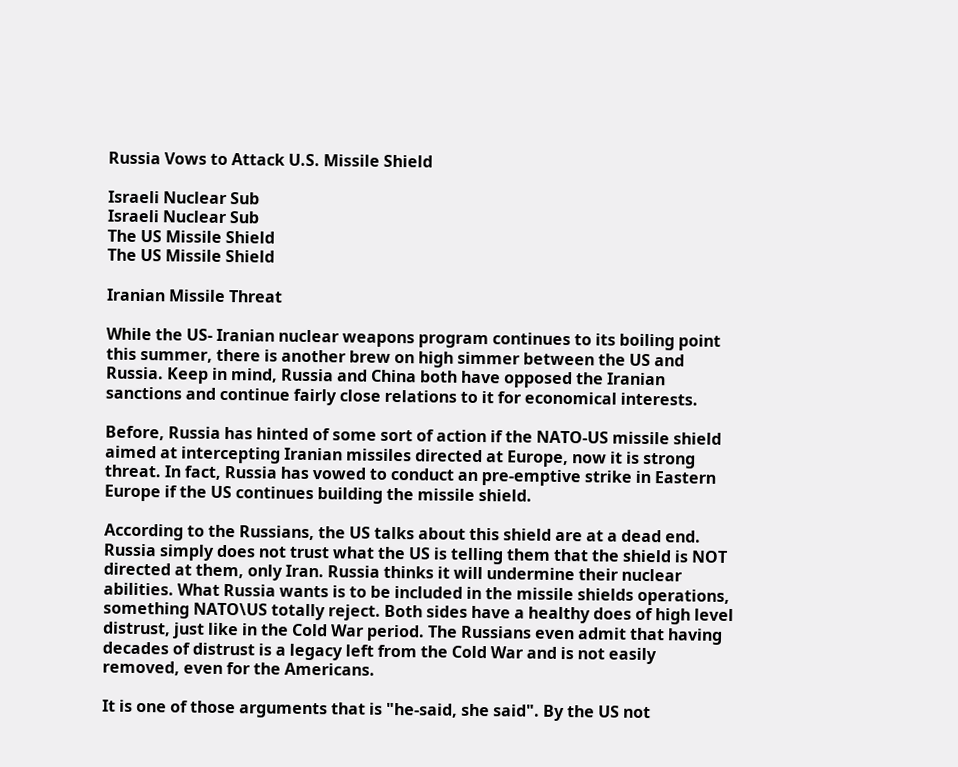Russia Vows to Attack U.S. Missile Shield

Israeli Nuclear Sub
Israeli Nuclear Sub
The US Missile Shield
The US Missile Shield

Iranian Missile Threat

While the US- Iranian nuclear weapons program continues to its boiling point this summer, there is another brew on high simmer between the US and Russia. Keep in mind, Russia and China both have opposed the Iranian sanctions and continue fairly close relations to it for economical interests.

Before, Russia has hinted of some sort of action if the NATO-US missile shield aimed at intercepting Iranian missiles directed at Europe, now it is strong threat. In fact, Russia has vowed to conduct an pre-emptive strike in Eastern Europe if the US continues building the missile shield.

According to the Russians, the US talks about this shield are at a dead end. Russia simply does not trust what the US is telling them that the shield is NOT directed at them, only Iran. Russia thinks it will undermine their nuclear abilities. What Russia wants is to be included in the missile shields operations, something NATO\US totally reject. Both sides have a healthy does of high level distrust, just like in the Cold War period. The Russians even admit that having decades of distrust is a legacy left from the Cold War and is not easily removed, even for the Americans.

It is one of those arguments that is "he-said, she said". By the US not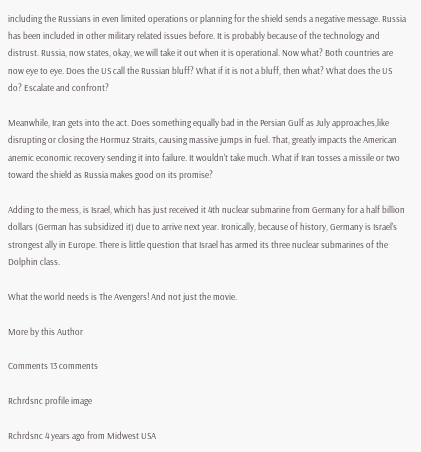including the Russians in even limited operations or planning for the shield sends a negative message. Russia has been included in other military related issues before. It is probably because of the technology and distrust. Russia, now states, okay, we will take it out when it is operational. Now what? Both countries are now eye to eye. Does the US call the Russian bluff? What if it is not a bluff, then what? What does the US do? Escalate and confront?

Meanwhile, Iran gets into the act. Does something equally bad in the Persian Gulf as July approaches,like disrupting or closing the Hormuz Straits, causing massive jumps in fuel. That, greatly impacts the American anemic economic recovery sending it into failure. It wouldn't take much. What if Iran tosses a missile or two toward the shield as Russia makes good on its promise?

Adding to the mess, is Israel, which has just received it 4th nuclear submarine from Germany for a half billion dollars (German has subsidized it) due to arrive next year. Ironically, because of history, Germany is Israel's strongest ally in Europe. There is little question that Israel has armed its three nuclear submarines of the Dolphin class.

What the world needs is The Avengers! And not just the movie.

More by this Author

Comments 13 comments

Rchrdsnc profile image

Rchrdsnc 4 years ago from Midwest USA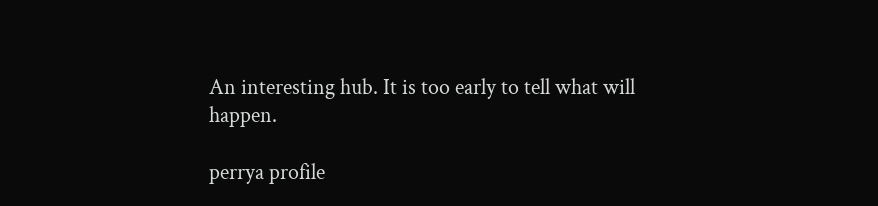An interesting hub. It is too early to tell what will happen.

perrya profile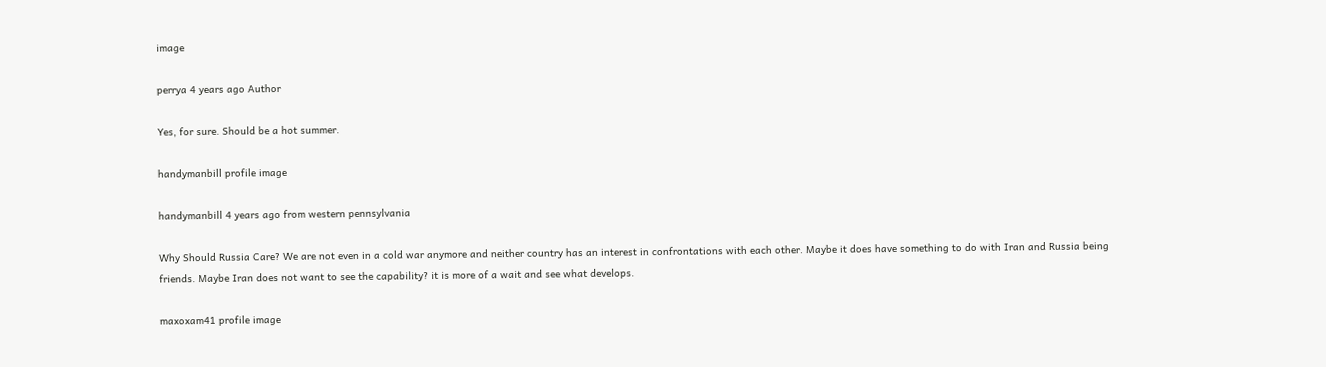image

perrya 4 years ago Author

Yes, for sure. Should be a hot summer.

handymanbill profile image

handymanbill 4 years ago from western pennsylvania

Why Should Russia Care? We are not even in a cold war anymore and neither country has an interest in confrontations with each other. Maybe it does have something to do with Iran and Russia being friends. Maybe Iran does not want to see the capability? it is more of a wait and see what develops.

maxoxam41 profile image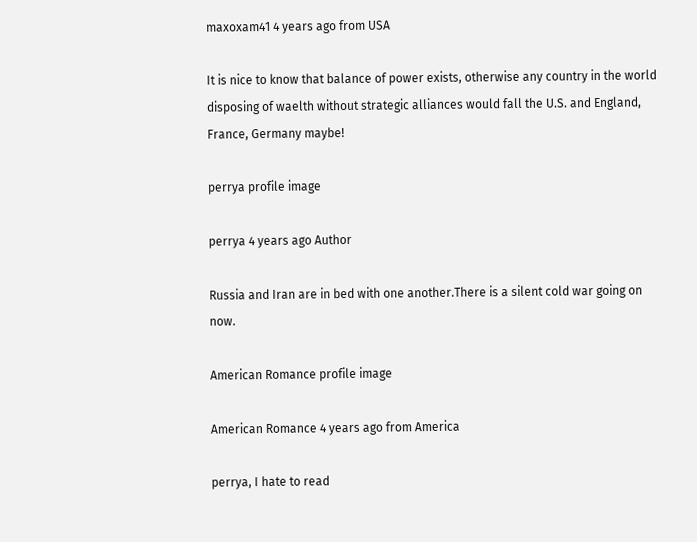maxoxam41 4 years ago from USA

It is nice to know that balance of power exists, otherwise any country in the world disposing of waelth without strategic alliances would fall the U.S. and England, France, Germany maybe!

perrya profile image

perrya 4 years ago Author

Russia and Iran are in bed with one another.There is a silent cold war going on now.

American Romance profile image

American Romance 4 years ago from America

perrya, I hate to read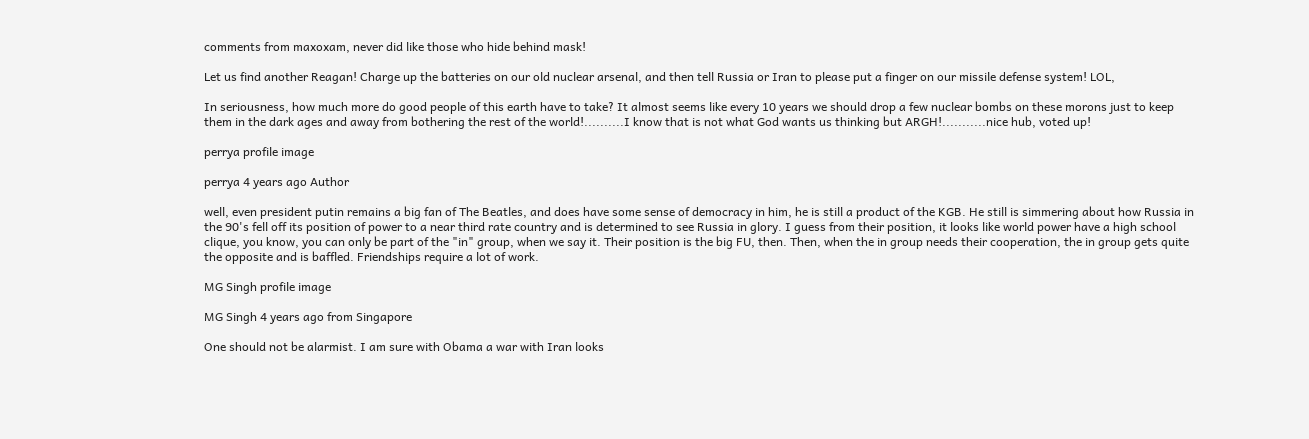comments from maxoxam, never did like those who hide behind mask!

Let us find another Reagan! Charge up the batteries on our old nuclear arsenal, and then tell Russia or Iran to please put a finger on our missile defense system! LOL,

In seriousness, how much more do good people of this earth have to take? It almost seems like every 10 years we should drop a few nuclear bombs on these morons just to keep them in the dark ages and away from bothering the rest of the world!..........I know that is not what God wants us thinking but ARGH!...........nice hub, voted up!

perrya profile image

perrya 4 years ago Author

well, even president putin remains a big fan of The Beatles, and does have some sense of democracy in him, he is still a product of the KGB. He still is simmering about how Russia in the 90's fell off its position of power to a near third rate country and is determined to see Russia in glory. I guess from their position, it looks like world power have a high school clique, you know, you can only be part of the "in" group, when we say it. Their position is the big FU, then. Then, when the in group needs their cooperation, the in group gets quite the opposite and is baffled. Friendships require a lot of work.

MG Singh profile image

MG Singh 4 years ago from Singapore

One should not be alarmist. I am sure with Obama a war with Iran looks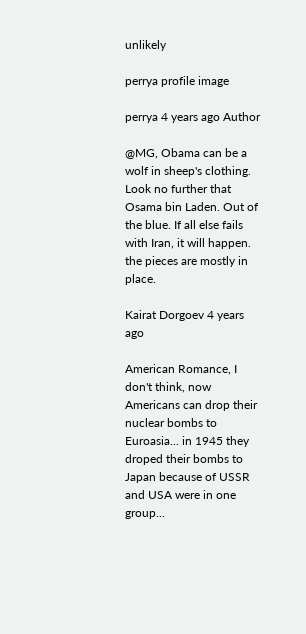unlikely

perrya profile image

perrya 4 years ago Author

@MG, Obama can be a wolf in sheep's clothing. Look no further that Osama bin Laden. Out of the blue. If all else fails with Iran, it will happen. the pieces are mostly in place.

Kairat Dorgoev 4 years ago

American Romance, I don't think, now Americans can drop their nuclear bombs to Euroasia... in 1945 they droped their bombs to Japan because of USSR and USA were in one group...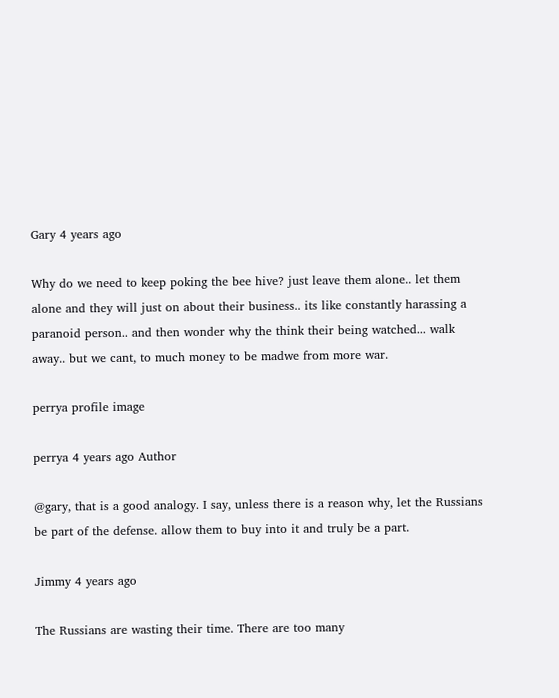Gary 4 years ago

Why do we need to keep poking the bee hive? just leave them alone.. let them alone and they will just on about their business.. its like constantly harassing a paranoid person.. and then wonder why the think their being watched... walk away.. but we cant, to much money to be madwe from more war.

perrya profile image

perrya 4 years ago Author

@gary, that is a good analogy. I say, unless there is a reason why, let the Russians be part of the defense. allow them to buy into it and truly be a part.

Jimmy 4 years ago

The Russians are wasting their time. There are too many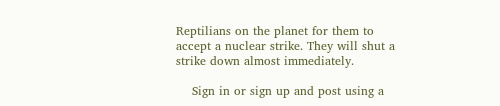Reptilians on the planet for them to accept a nuclear strike. They will shut a strike down almost immediately.

    Sign in or sign up and post using a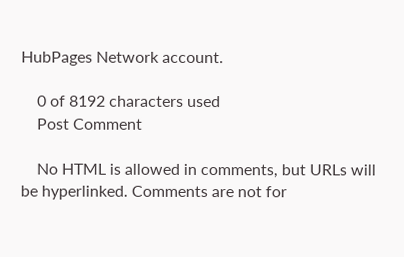HubPages Network account.

    0 of 8192 characters used
    Post Comment

    No HTML is allowed in comments, but URLs will be hyperlinked. Comments are not for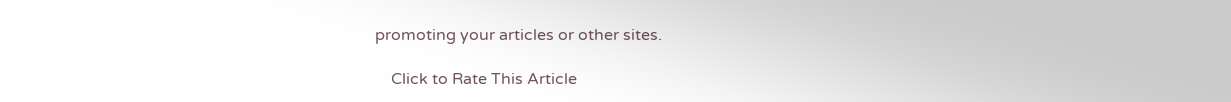promoting your articles or other sites.

    Click to Rate This Article